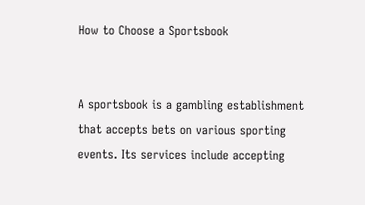How to Choose a Sportsbook


A sportsbook is a gambling establishment that accepts bets on various sporting events. Its services include accepting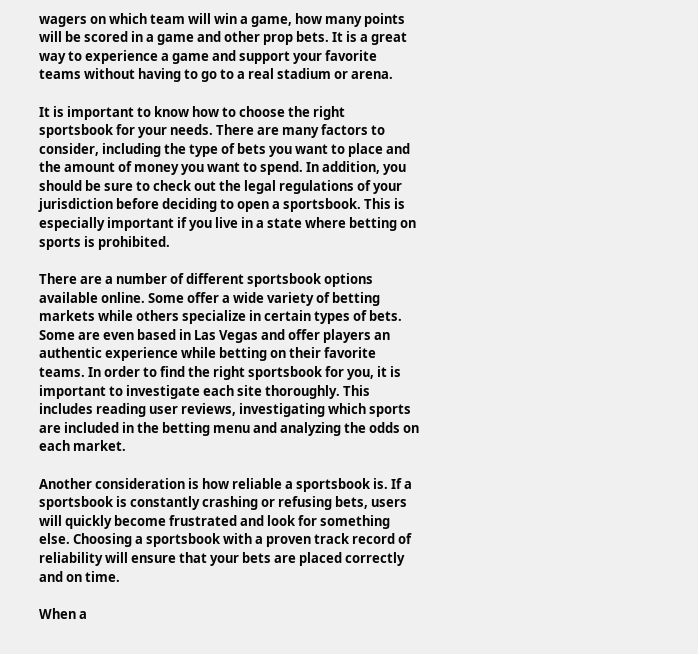wagers on which team will win a game, how many points will be scored in a game and other prop bets. It is a great way to experience a game and support your favorite teams without having to go to a real stadium or arena.

It is important to know how to choose the right sportsbook for your needs. There are many factors to consider, including the type of bets you want to place and the amount of money you want to spend. In addition, you should be sure to check out the legal regulations of your jurisdiction before deciding to open a sportsbook. This is especially important if you live in a state where betting on sports is prohibited.

There are a number of different sportsbook options available online. Some offer a wide variety of betting markets while others specialize in certain types of bets. Some are even based in Las Vegas and offer players an authentic experience while betting on their favorite teams. In order to find the right sportsbook for you, it is important to investigate each site thoroughly. This includes reading user reviews, investigating which sports are included in the betting menu and analyzing the odds on each market.

Another consideration is how reliable a sportsbook is. If a sportsbook is constantly crashing or refusing bets, users will quickly become frustrated and look for something else. Choosing a sportsbook with a proven track record of reliability will ensure that your bets are placed correctly and on time.

When a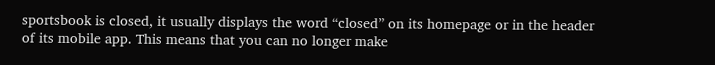sportsbook is closed, it usually displays the word “closed” on its homepage or in the header of its mobile app. This means that you can no longer make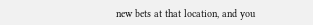new bets at that location, and you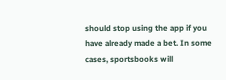should stop using the app if you have already made a bet. In some cases, sportsbooks will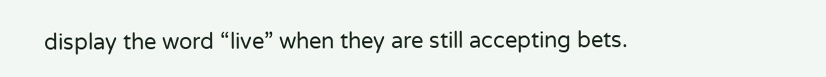display the word “live” when they are still accepting bets.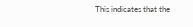This indicates that the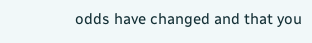odds have changed and that you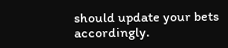should update your bets accordingly.